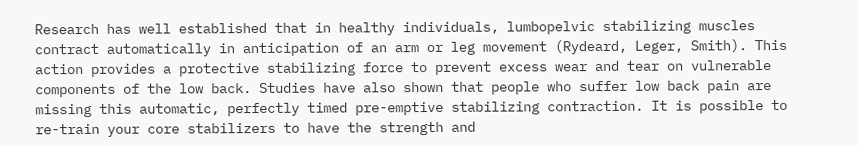Research has well established that in healthy individuals, lumbopelvic stabilizing muscles contract automatically in anticipation of an arm or leg movement (Rydeard, Leger, Smith). This action provides a protective stabilizing force to prevent excess wear and tear on vulnerable components of the low back. Studies have also shown that people who suffer low back pain are missing this automatic, perfectly timed pre-emptive stabilizing contraction. It is possible to re-train your core stabilizers to have the strength and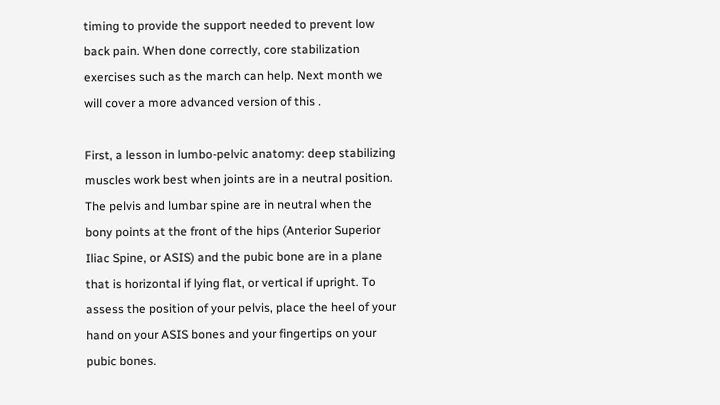timing to provide the support needed to prevent low back pain. When done correctly, core stabilization exercises such as the march can help. Next month we will cover a more advanced version of this .

First, a lesson in lumbo-pelvic anatomy: deep stabilizing muscles work best when joints are in a neutral position. The pelvis and lumbar spine are in neutral when the bony points at the front of the hips (Anterior Superior Iliac Spine, or ASIS) and the pubic bone are in a plane that is horizontal if lying flat, or vertical if upright. To assess the position of your pelvis, place the heel of your hand on your ASIS bones and your fingertips on your pubic bones.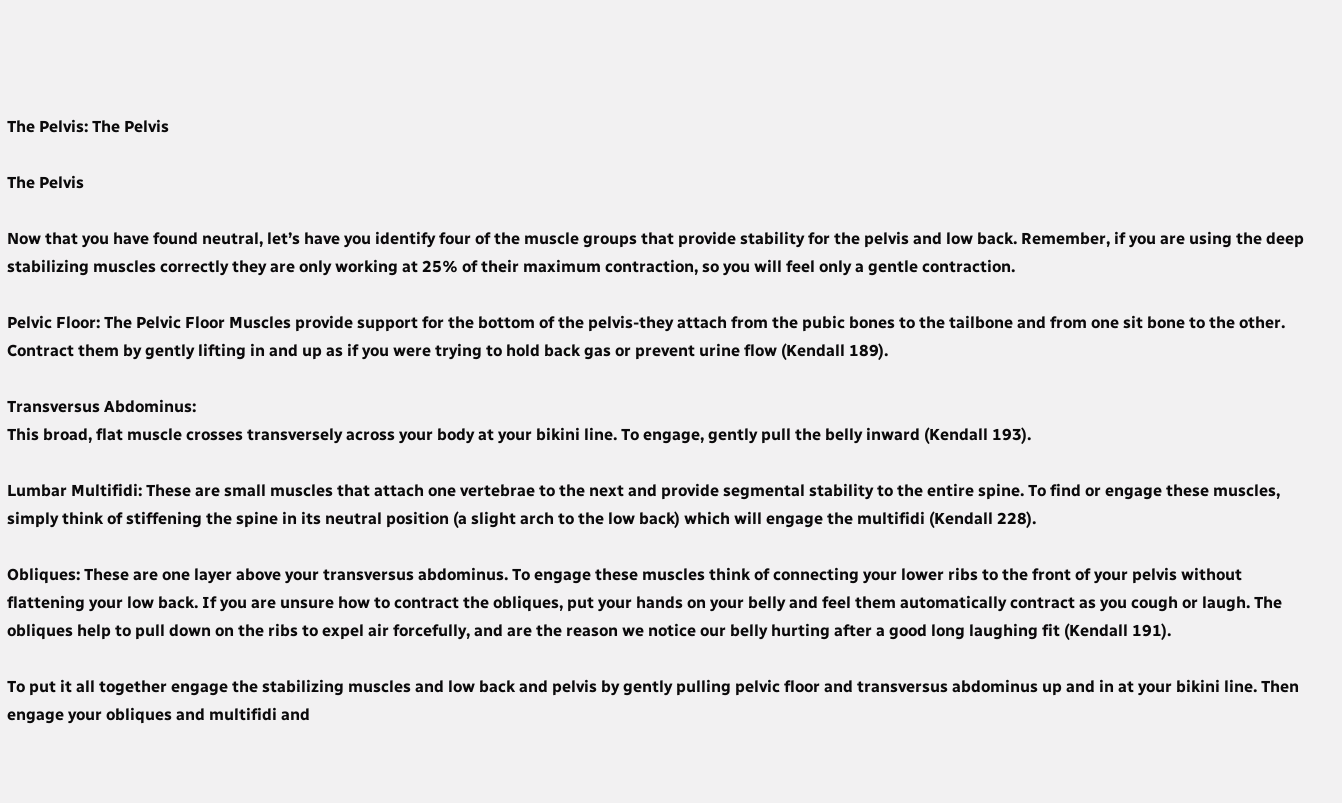The Pelvis: The Pelvis

The Pelvis

Now that you have found neutral, let’s have you identify four of the muscle groups that provide stability for the pelvis and low back. Remember, if you are using the deep stabilizing muscles correctly they are only working at 25% of their maximum contraction, so you will feel only a gentle contraction.

Pelvic Floor: The Pelvic Floor Muscles provide support for the bottom of the pelvis-they attach from the pubic bones to the tailbone and from one sit bone to the other. Contract them by gently lifting in and up as if you were trying to hold back gas or prevent urine flow (Kendall 189).

Transversus Abdominus:
This broad, flat muscle crosses transversely across your body at your bikini line. To engage, gently pull the belly inward (Kendall 193).

Lumbar Multifidi: These are small muscles that attach one vertebrae to the next and provide segmental stability to the entire spine. To find or engage these muscles, simply think of stiffening the spine in its neutral position (a slight arch to the low back) which will engage the multifidi (Kendall 228).

Obliques: These are one layer above your transversus abdominus. To engage these muscles think of connecting your lower ribs to the front of your pelvis without flattening your low back. If you are unsure how to contract the obliques, put your hands on your belly and feel them automatically contract as you cough or laugh. The obliques help to pull down on the ribs to expel air forcefully, and are the reason we notice our belly hurting after a good long laughing fit (Kendall 191).

To put it all together engage the stabilizing muscles and low back and pelvis by gently pulling pelvic floor and transversus abdominus up and in at your bikini line. Then engage your obliques and multifidi and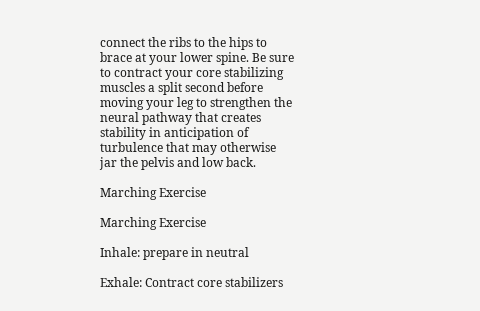connect the ribs to the hips to brace at your lower spine. Be sure to contract your core stabilizing muscles a split second before moving your leg to strengthen the neural pathway that creates stability in anticipation of turbulence that may otherwise jar the pelvis and low back.

Marching Exercise

Marching Exercise

Inhale: prepare in neutral

Exhale: Contract core stabilizers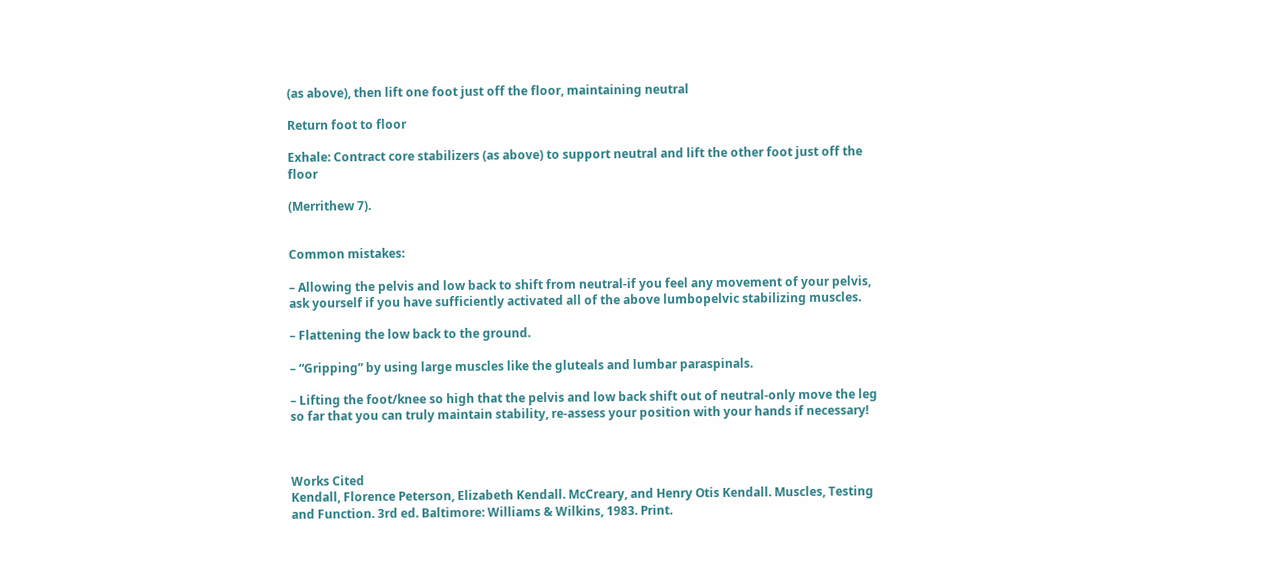(as above), then lift one foot just off the floor, maintaining neutral

Return foot to floor

Exhale: Contract core stabilizers (as above) to support neutral and lift the other foot just off the floor

(Merrithew 7).


Common mistakes:

– Allowing the pelvis and low back to shift from neutral-if you feel any movement of your pelvis, ask yourself if you have sufficiently activated all of the above lumbopelvic stabilizing muscles.

– Flattening the low back to the ground.

– “Gripping” by using large muscles like the gluteals and lumbar paraspinals.

– Lifting the foot/knee so high that the pelvis and low back shift out of neutral-only move the leg so far that you can truly maintain stability, re-assess your position with your hands if necessary!



Works Cited
Kendall, Florence Peterson, Elizabeth Kendall. McCreary, and Henry Otis Kendall. Muscles, Testing and Function. 3rd ed. Baltimore: Williams & Wilkins, 1983. Print.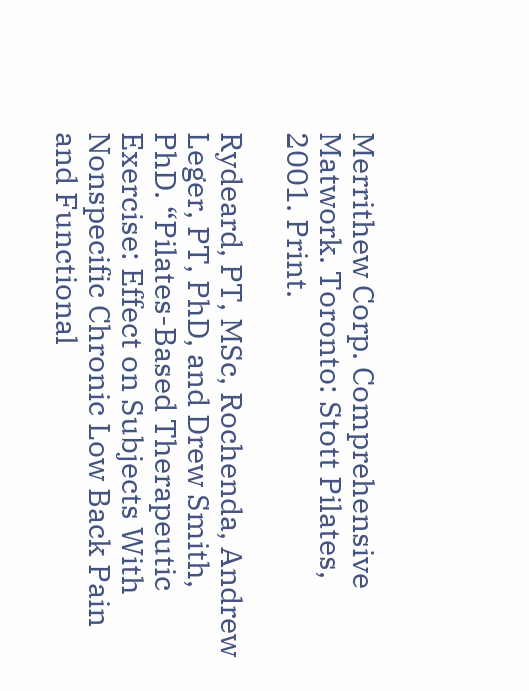Merrithew Corp. Comprehensive Matwork. Toronto: Stott Pilates, 2001. Print.

Rydeard, PT, MSc, Rochenda, Andrew Leger, PT, PhD, and Drew Smith, PhD. “Pilates-Based Therapeutic Exercise: Effect on Subjects With Nonspecific Chronic Low Back Pain and Functional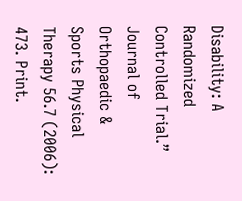Disability: A Randomized Controlled Trial.” Journal of Orthopaedic & Sports Physical Therapy 56.7 (2006): 473. Print.